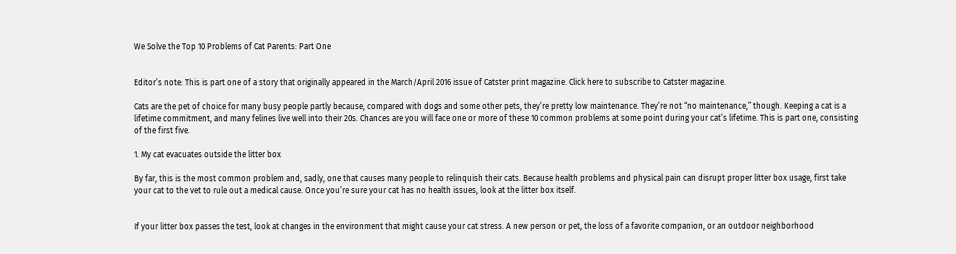We Solve the Top 10 Problems of Cat Parents: Part One


Editor’s note: This is part one of a story that originally appeared in the March/April 2016 issue of Catster print magazine. Click here to subscribe to Catster magazine.

Cats are the pet of choice for many busy people partly because, compared with dogs and some other pets, they’re pretty low maintenance. They’re not “no maintenance,” though. Keeping a cat is a lifetime commitment, and many felines live well into their 20s. Chances are you will face one or more of these 10 common problems at some point during your cat’s lifetime. This is part one, consisting of the first five.

1. My cat evacuates outside the litter box

By far, this is the most common problem and, sadly, one that causes many people to relinquish their cats. Because health problems and physical pain can disrupt proper litter box usage, first take your cat to the vet to rule out a medical cause. Once you’re sure your cat has no health issues, look at the litter box itself.


If your litter box passes the test, look at changes in the environment that might cause your cat stress. A new person or pet, the loss of a favorite companion, or an outdoor neighborhood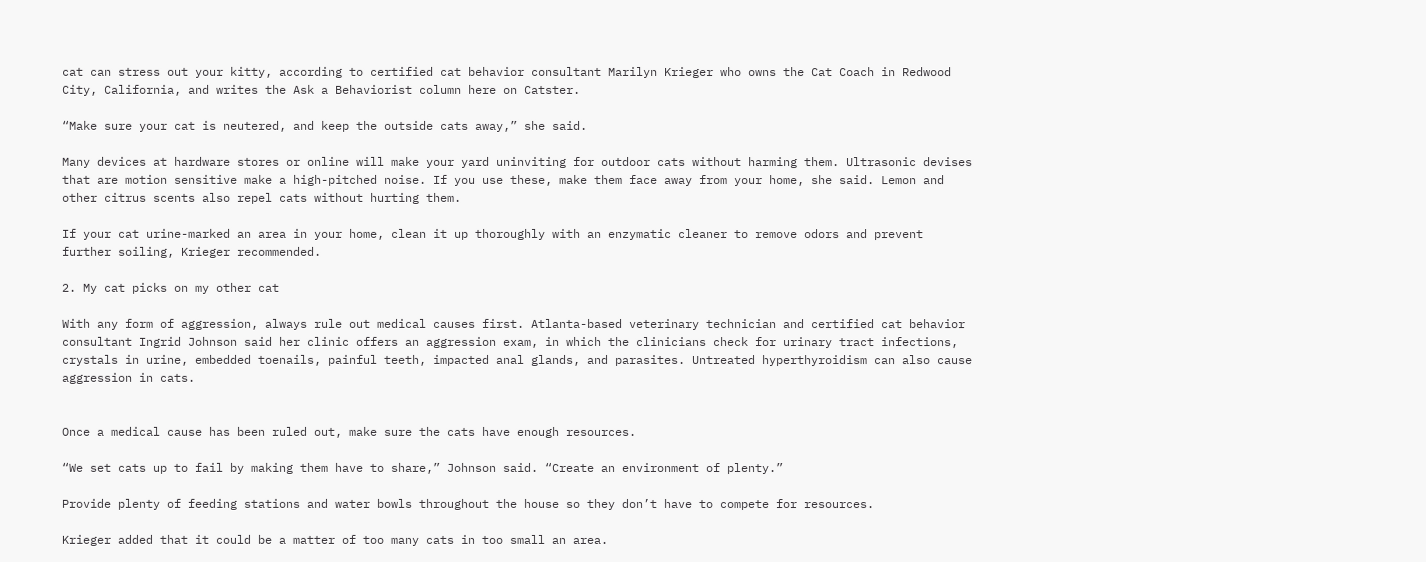cat can stress out your kitty, according to certified cat behavior consultant Marilyn Krieger who owns the Cat Coach in Redwood City, California, and writes the Ask a Behaviorist column here on Catster.

“Make sure your cat is neutered, and keep the outside cats away,” she said.

Many devices at hardware stores or online will make your yard uninviting for outdoor cats without harming them. Ultrasonic devises that are motion sensitive make a high-pitched noise. If you use these, make them face away from your home, she said. Lemon and other citrus scents also repel cats without hurting them.

If your cat urine-marked an area in your home, clean it up thoroughly with an enzymatic cleaner to remove odors and prevent further soiling, Krieger recommended.

2. My cat picks on my other cat

With any form of aggression, always rule out medical causes first. Atlanta-based veterinary technician and certified cat behavior consultant Ingrid Johnson said her clinic offers an aggression exam, in which the clinicians check for urinary tract infections, crystals in urine, embedded toenails, painful teeth, impacted anal glands, and parasites. Untreated hyperthyroidism can also cause aggression in cats.


Once a medical cause has been ruled out, make sure the cats have enough resources.

“We set cats up to fail by making them have to share,” Johnson said. “Create an environment of plenty.”

Provide plenty of feeding stations and water bowls throughout the house so they don’t have to compete for resources.

Krieger added that it could be a matter of too many cats in too small an area.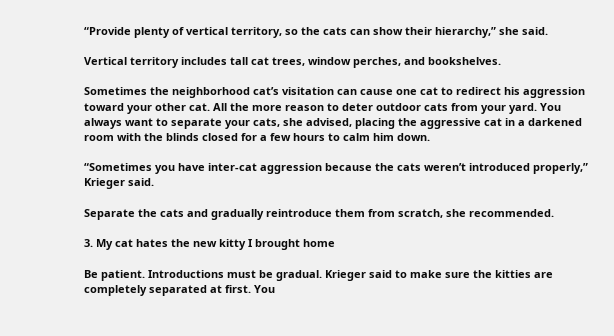“Provide plenty of vertical territory, so the cats can show their hierarchy,” she said.

Vertical territory includes tall cat trees, window perches, and bookshelves.

Sometimes the neighborhood cat’s visitation can cause one cat to redirect his aggression toward your other cat. All the more reason to deter outdoor cats from your yard. You always want to separate your cats, she advised, placing the aggressive cat in a darkened room with the blinds closed for a few hours to calm him down.

“Sometimes you have inter-cat aggression because the cats weren’t introduced properly,” Krieger said.

Separate the cats and gradually reintroduce them from scratch, she recommended.

3. My cat hates the new kitty I brought home

Be patient. Introductions must be gradual. Krieger said to make sure the kitties are completely separated at first. You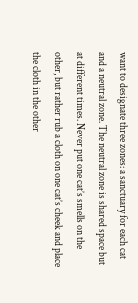want to designate three zones: a sanctuary for each cat and a neutral zone. The neutral zone is shared space but at different times. Never put one cat’s smells on the other, but rather rub a cloth on one cat’s cheek and place the cloth in the other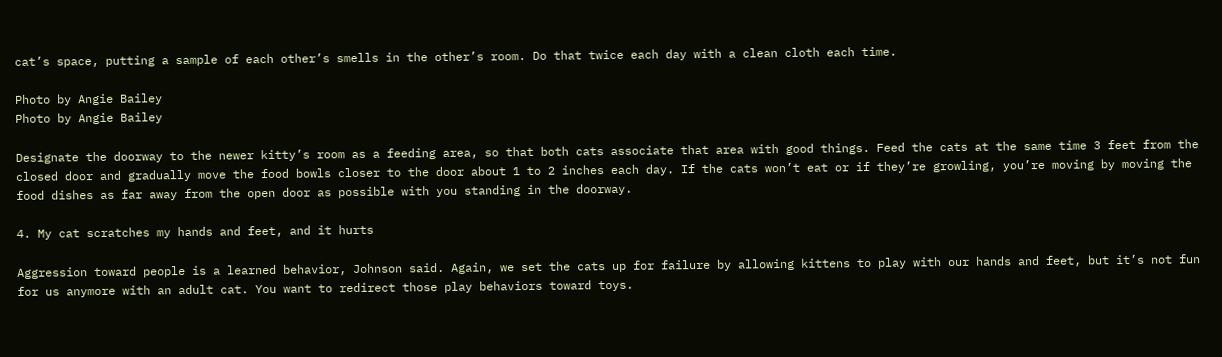cat’s space, putting a sample of each other’s smells in the other’s room. Do that twice each day with a clean cloth each time.

Photo by Angie Bailey
Photo by Angie Bailey

Designate the doorway to the newer kitty’s room as a feeding area, so that both cats associate that area with good things. Feed the cats at the same time 3 feet from the closed door and gradually move the food bowls closer to the door about 1 to 2 inches each day. If the cats won’t eat or if they’re growling, you’re moving by moving the food dishes as far away from the open door as possible with you standing in the doorway.

4. My cat scratches my hands and feet, and it hurts

Aggression toward people is a learned behavior, Johnson said. Again, we set the cats up for failure by allowing kittens to play with our hands and feet, but it’s not fun for us anymore with an adult cat. You want to redirect those play behaviors toward toys.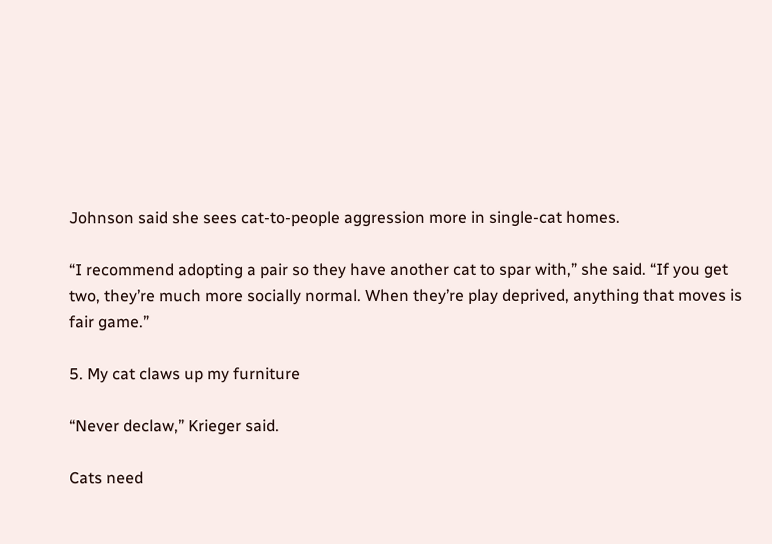Johnson said she sees cat-to-people aggression more in single-cat homes.

“I recommend adopting a pair so they have another cat to spar with,” she said. “If you get two, they’re much more socially normal. When they’re play deprived, anything that moves is fair game.”

5. My cat claws up my furniture

“Never declaw,” Krieger said.

Cats need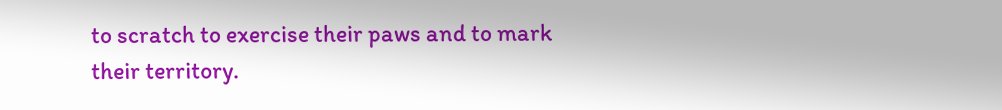to scratch to exercise their paws and to mark their territory.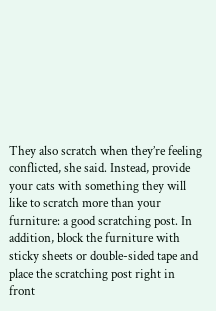They also scratch when they’re feeling conflicted, she said. Instead, provide your cats with something they will like to scratch more than your furniture: a good scratching post. In addition, block the furniture with sticky sheets or double-sided tape and place the scratching post right in front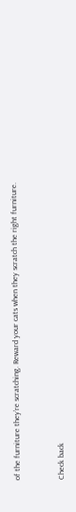of the furniture they’re scratching. Reward your cats when they scratch the right furniture.


Check back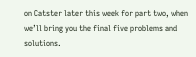on Catster later this week for part two, when we’ll bring you the final five problems and solutions.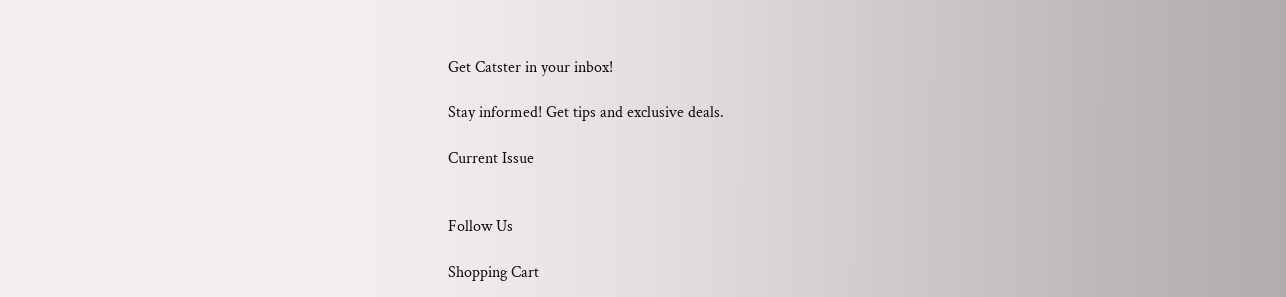Get Catster in your inbox!

Stay informed! Get tips and exclusive deals.

Current Issue


Follow Us

Shopping Cart